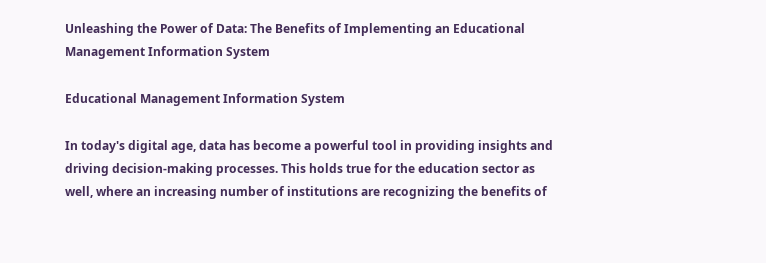Unleashing the Power of Data: The Benefits of Implementing an Educational Management Information System

Educational Management Information System

In today's digital age, data has become a powerful tool in providing insights and driving decision-making processes. This holds true for the education sector as well, where an increasing number of institutions are recognizing the benefits of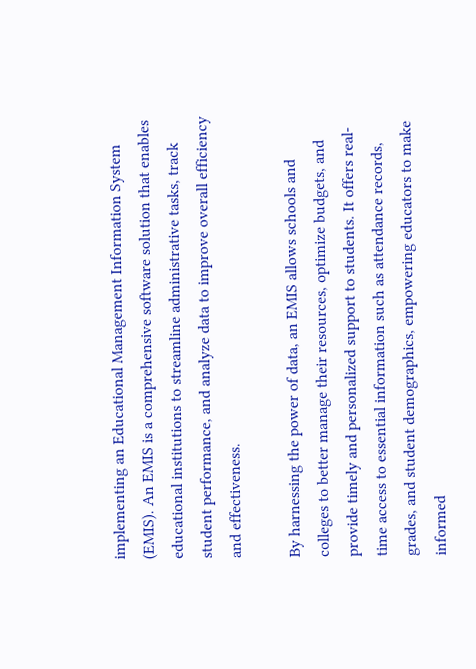implementing an Educational Management Information System (EMIS). An EMIS is a comprehensive software solution that enables educational institutions to streamline administrative tasks, track student performance, and analyze data to improve overall efficiency and effectiveness.

By harnessing the power of data, an EMIS allows schools and colleges to better manage their resources, optimize budgets, and provide timely and personalized support to students. It offers real-time access to essential information such as attendance records, grades, and student demographics, empowering educators to make informed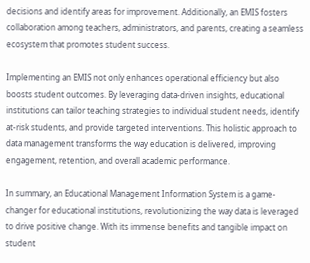decisions and identify areas for improvement. Additionally, an EMIS fosters collaboration among teachers, administrators, and parents, creating a seamless ecosystem that promotes student success.

Implementing an EMIS not only enhances operational efficiency but also boosts student outcomes. By leveraging data-driven insights, educational institutions can tailor teaching strategies to individual student needs, identify at-risk students, and provide targeted interventions. This holistic approach to data management transforms the way education is delivered, improving engagement, retention, and overall academic performance.

In summary, an Educational Management Information System is a game-changer for educational institutions, revolutionizing the way data is leveraged to drive positive change. With its immense benefits and tangible impact on student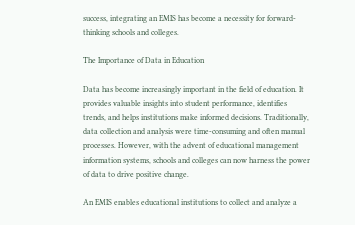success, integrating an EMIS has become a necessity for forward-thinking schools and colleges.

The Importance of Data in Education

Data has become increasingly important in the field of education. It provides valuable insights into student performance, identifies trends, and helps institutions make informed decisions. Traditionally, data collection and analysis were time-consuming and often manual processes. However, with the advent of educational management information systems, schools and colleges can now harness the power of data to drive positive change.

An EMIS enables educational institutions to collect and analyze a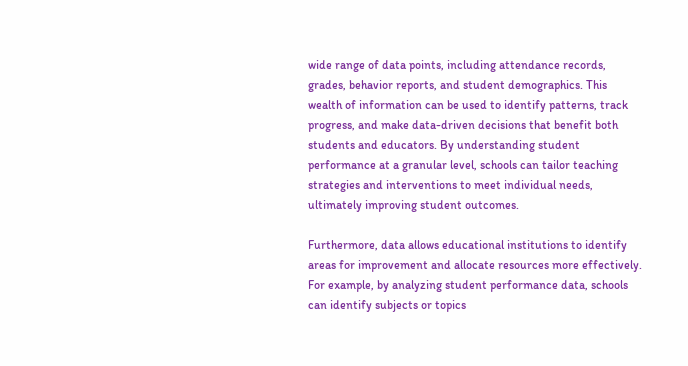wide range of data points, including attendance records, grades, behavior reports, and student demographics. This wealth of information can be used to identify patterns, track progress, and make data-driven decisions that benefit both students and educators. By understanding student performance at a granular level, schools can tailor teaching strategies and interventions to meet individual needs, ultimately improving student outcomes.

Furthermore, data allows educational institutions to identify areas for improvement and allocate resources more effectively. For example, by analyzing student performance data, schools can identify subjects or topics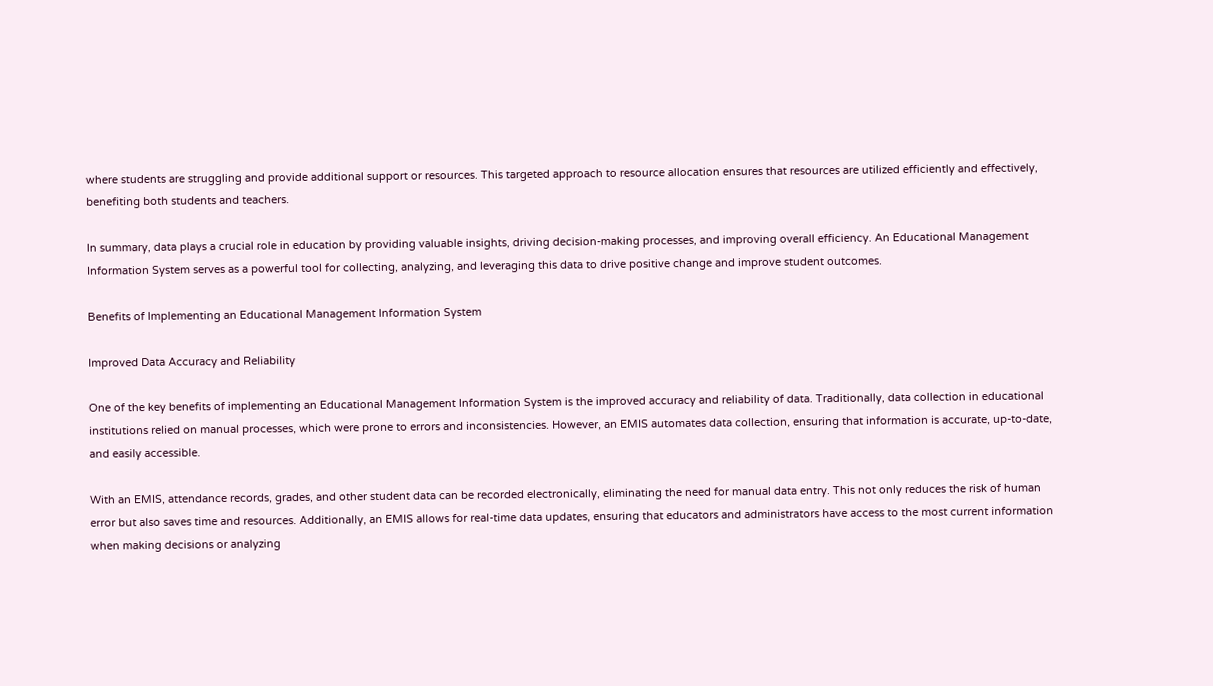where students are struggling and provide additional support or resources. This targeted approach to resource allocation ensures that resources are utilized efficiently and effectively, benefiting both students and teachers.

In summary, data plays a crucial role in education by providing valuable insights, driving decision-making processes, and improving overall efficiency. An Educational Management Information System serves as a powerful tool for collecting, analyzing, and leveraging this data to drive positive change and improve student outcomes.

Benefits of Implementing an Educational Management Information System

Improved Data Accuracy and Reliability

One of the key benefits of implementing an Educational Management Information System is the improved accuracy and reliability of data. Traditionally, data collection in educational institutions relied on manual processes, which were prone to errors and inconsistencies. However, an EMIS automates data collection, ensuring that information is accurate, up-to-date, and easily accessible.

With an EMIS, attendance records, grades, and other student data can be recorded electronically, eliminating the need for manual data entry. This not only reduces the risk of human error but also saves time and resources. Additionally, an EMIS allows for real-time data updates, ensuring that educators and administrators have access to the most current information when making decisions or analyzing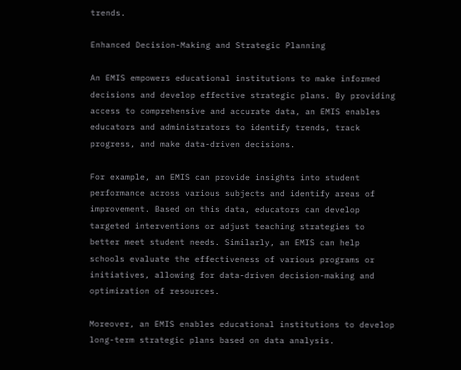trends.

Enhanced Decision-Making and Strategic Planning

An EMIS empowers educational institutions to make informed decisions and develop effective strategic plans. By providing access to comprehensive and accurate data, an EMIS enables educators and administrators to identify trends, track progress, and make data-driven decisions.

For example, an EMIS can provide insights into student performance across various subjects and identify areas of improvement. Based on this data, educators can develop targeted interventions or adjust teaching strategies to better meet student needs. Similarly, an EMIS can help schools evaluate the effectiveness of various programs or initiatives, allowing for data-driven decision-making and optimization of resources.

Moreover, an EMIS enables educational institutions to develop long-term strategic plans based on data analysis.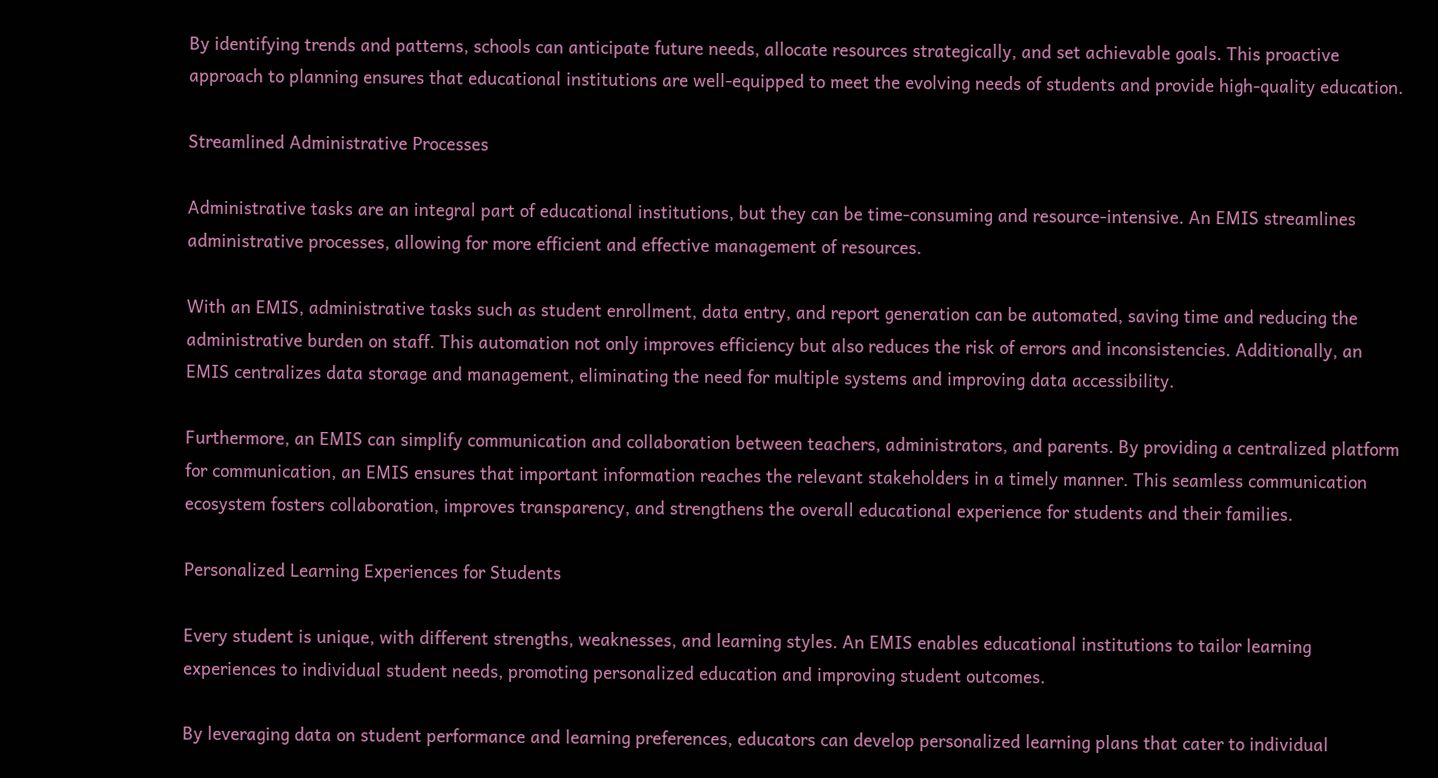By identifying trends and patterns, schools can anticipate future needs, allocate resources strategically, and set achievable goals. This proactive approach to planning ensures that educational institutions are well-equipped to meet the evolving needs of students and provide high-quality education.

Streamlined Administrative Processes

Administrative tasks are an integral part of educational institutions, but they can be time-consuming and resource-intensive. An EMIS streamlines administrative processes, allowing for more efficient and effective management of resources.

With an EMIS, administrative tasks such as student enrollment, data entry, and report generation can be automated, saving time and reducing the administrative burden on staff. This automation not only improves efficiency but also reduces the risk of errors and inconsistencies. Additionally, an EMIS centralizes data storage and management, eliminating the need for multiple systems and improving data accessibility.

Furthermore, an EMIS can simplify communication and collaboration between teachers, administrators, and parents. By providing a centralized platform for communication, an EMIS ensures that important information reaches the relevant stakeholders in a timely manner. This seamless communication ecosystem fosters collaboration, improves transparency, and strengthens the overall educational experience for students and their families.

Personalized Learning Experiences for Students

Every student is unique, with different strengths, weaknesses, and learning styles. An EMIS enables educational institutions to tailor learning experiences to individual student needs, promoting personalized education and improving student outcomes.

By leveraging data on student performance and learning preferences, educators can develop personalized learning plans that cater to individual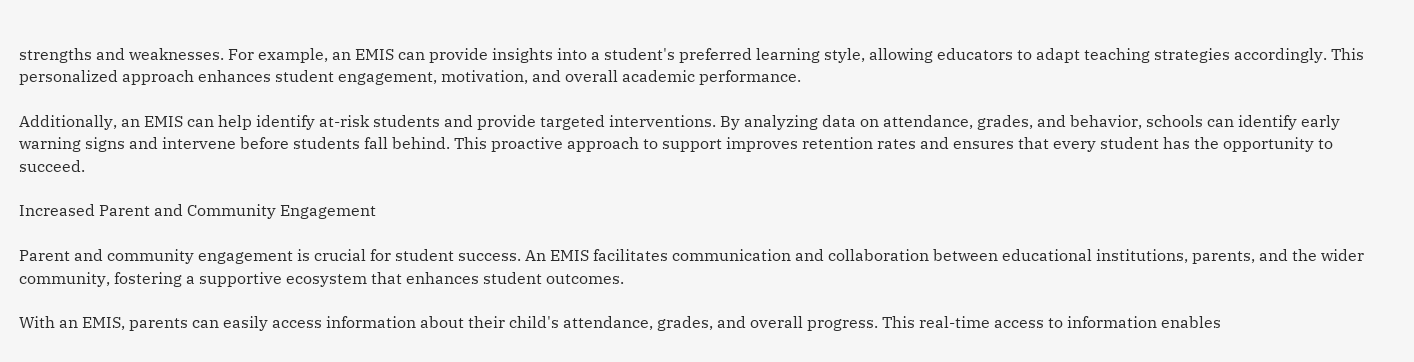strengths and weaknesses. For example, an EMIS can provide insights into a student's preferred learning style, allowing educators to adapt teaching strategies accordingly. This personalized approach enhances student engagement, motivation, and overall academic performance.

Additionally, an EMIS can help identify at-risk students and provide targeted interventions. By analyzing data on attendance, grades, and behavior, schools can identify early warning signs and intervene before students fall behind. This proactive approach to support improves retention rates and ensures that every student has the opportunity to succeed.

Increased Parent and Community Engagement

Parent and community engagement is crucial for student success. An EMIS facilitates communication and collaboration between educational institutions, parents, and the wider community, fostering a supportive ecosystem that enhances student outcomes.

With an EMIS, parents can easily access information about their child's attendance, grades, and overall progress. This real-time access to information enables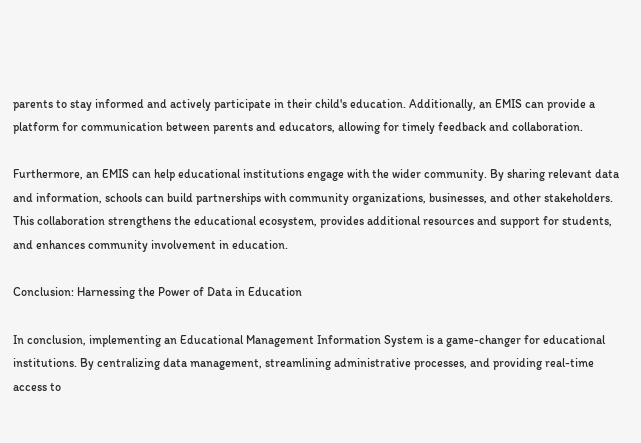parents to stay informed and actively participate in their child's education. Additionally, an EMIS can provide a platform for communication between parents and educators, allowing for timely feedback and collaboration.

Furthermore, an EMIS can help educational institutions engage with the wider community. By sharing relevant data and information, schools can build partnerships with community organizations, businesses, and other stakeholders. This collaboration strengthens the educational ecosystem, provides additional resources and support for students, and enhances community involvement in education.

Conclusion: Harnessing the Power of Data in Education

In conclusion, implementing an Educational Management Information System is a game-changer for educational institutions. By centralizing data management, streamlining administrative processes, and providing real-time access to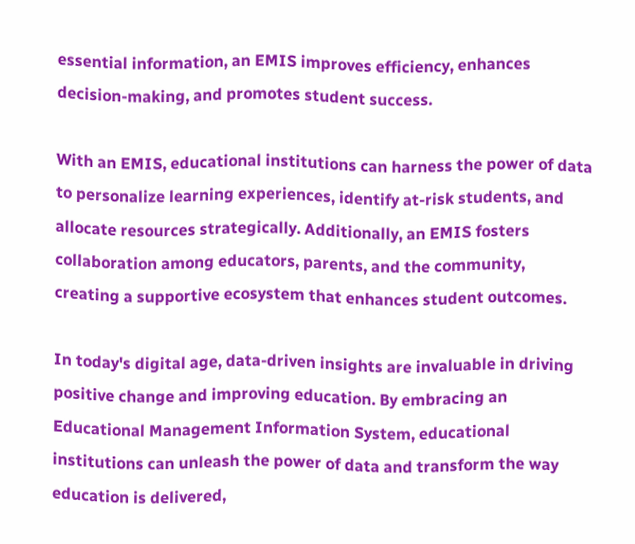essential information, an EMIS improves efficiency, enhances decision-making, and promotes student success.

With an EMIS, educational institutions can harness the power of data to personalize learning experiences, identify at-risk students, and allocate resources strategically. Additionally, an EMIS fosters collaboration among educators, parents, and the community, creating a supportive ecosystem that enhances student outcomes.

In today's digital age, data-driven insights are invaluable in driving positive change and improving education. By embracing an Educational Management Information System, educational institutions can unleash the power of data and transform the way education is delivered,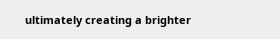ultimately creating a brighter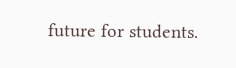future for students.